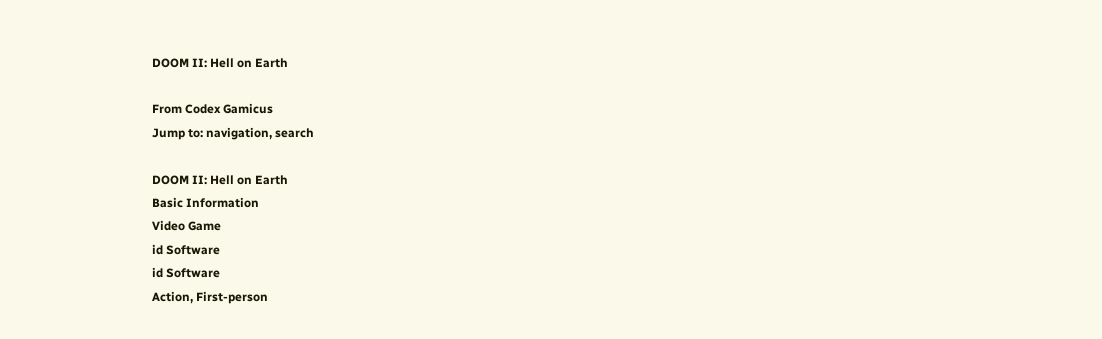DOOM II: Hell on Earth

From Codex Gamicus
Jump to: navigation, search

DOOM II: Hell on Earth
Basic Information
Video Game
id Software
id Software
Action, First-person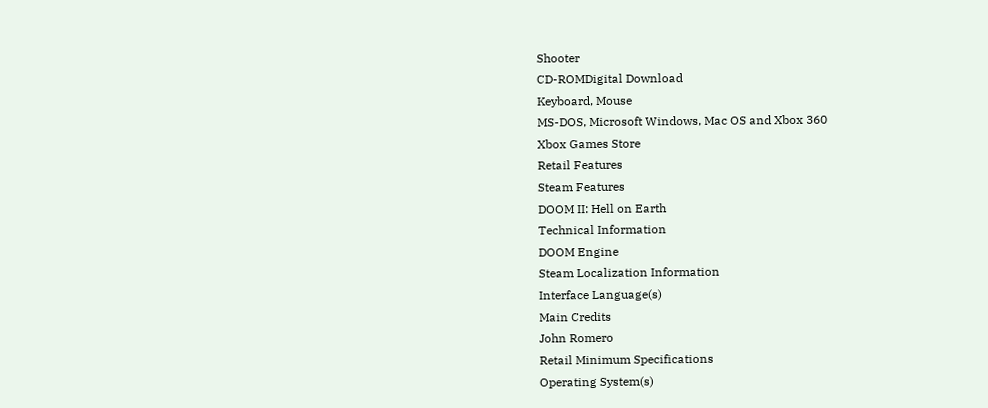Shooter
CD-ROMDigital Download
Keyboard, Mouse
MS-DOS, Microsoft Windows, Mac OS and Xbox 360
Xbox Games Store
Retail Features
Steam Features
DOOM II: Hell on Earth
Technical Information
DOOM Engine
Steam Localization Information
Interface Language(s)
Main Credits
John Romero
Retail Minimum Specifications
Operating System(s)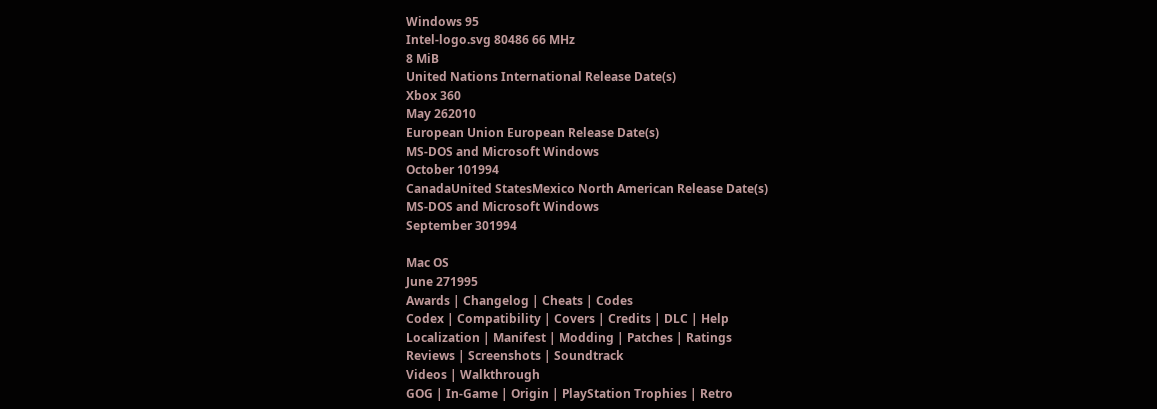Windows 95
Intel-logo.svg 80486 66 MHz
8 MiB
United Nations International Release Date(s)
Xbox 360
May 262010
European Union European Release Date(s)
MS-DOS and Microsoft Windows
October 101994
CanadaUnited StatesMexico North American Release Date(s)
MS-DOS and Microsoft Windows
September 301994

Mac OS
June 271995
Awards | Changelog | Cheats | Codes
Codex | Compatibility | Covers | Credits | DLC | Help
Localization | Manifest | Modding | Patches | Ratings
Reviews | Screenshots | Soundtrack
Videos | Walkthrough
GOG | In-Game | Origin | PlayStation Trophies | Retro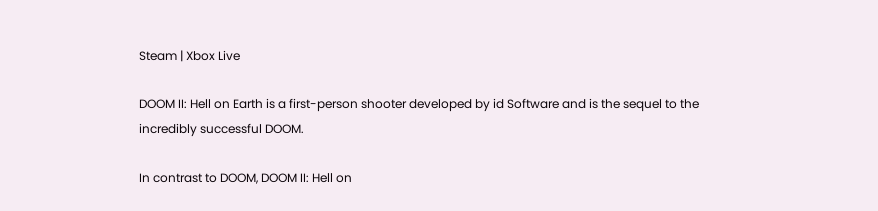Steam | Xbox Live

DOOM II: Hell on Earth is a first-person shooter developed by id Software and is the sequel to the incredibly successful DOOM.

In contrast to DOOM, DOOM II: Hell on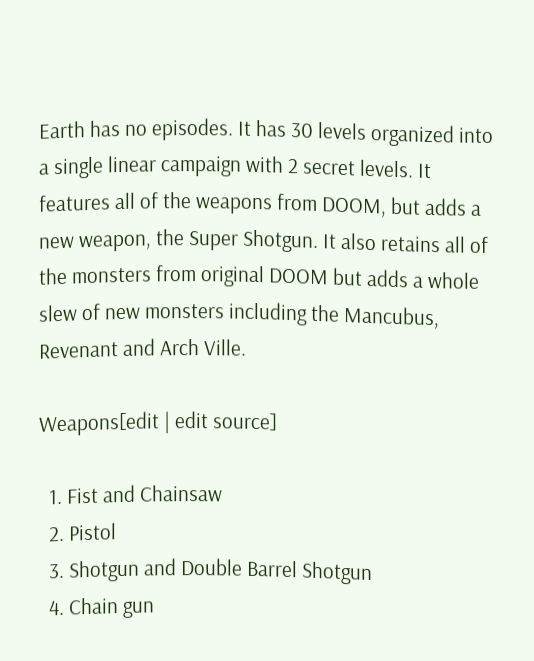Earth has no episodes. It has 30 levels organized into a single linear campaign with 2 secret levels. It features all of the weapons from DOOM, but adds a new weapon, the Super Shotgun. It also retains all of the monsters from original DOOM but adds a whole slew of new monsters including the Mancubus, Revenant and Arch Ville.

Weapons[edit | edit source]

  1. Fist and Chainsaw
  2. Pistol
  3. Shotgun and Double Barrel Shotgun
  4. Chain gun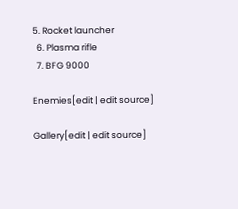5. Rocket launcher
  6. Plasma rifle
  7. BFG 9000

Enemies[edit | edit source]

Gallery[edit | edit source]